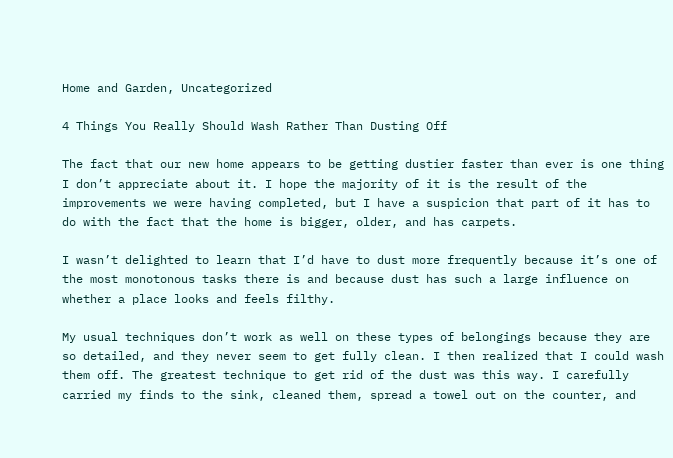Home and Garden, Uncategorized

4 Things You Really Should Wash Rather Than Dusting Off

The fact that our new home appears to be getting dustier faster than ever is one thing I don’t appreciate about it. I hope the majority of it is the result of the improvements we were having completed, but I have a suspicion that part of it has to do with the fact that the home is bigger, older, and has carpets.

I wasn’t delighted to learn that I’d have to dust more frequently because it’s one of the most monotonous tasks there is and because dust has such a large influence on whether a place looks and feels filthy.

My usual techniques don’t work as well on these types of belongings because they are so detailed, and they never seem to get fully clean. I then realized that I could wash them off. The greatest technique to get rid of the dust was this way. I carefully carried my finds to the sink, cleaned them, spread a towel out on the counter, and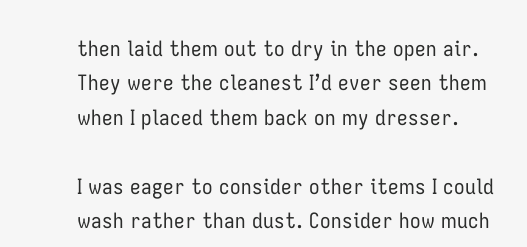then laid them out to dry in the open air. They were the cleanest I’d ever seen them when I placed them back on my dresser.

I was eager to consider other items I could wash rather than dust. Consider how much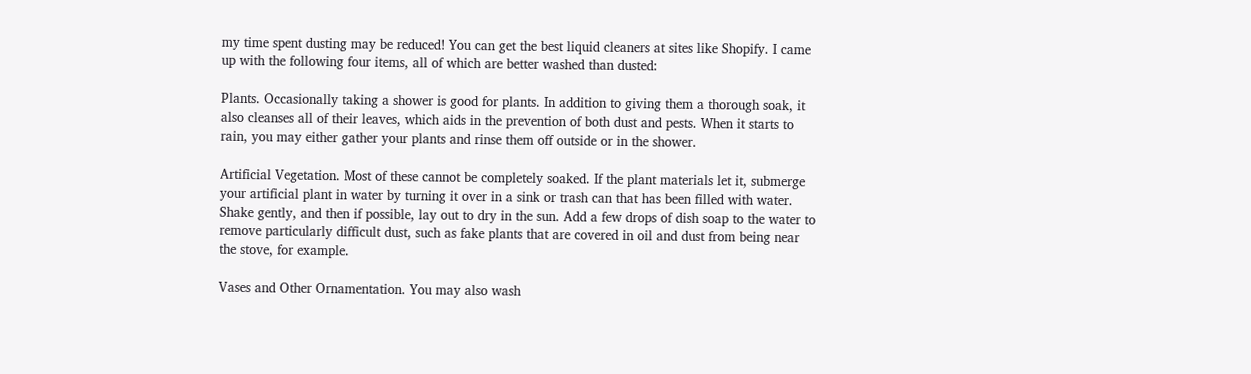my time spent dusting may be reduced! You can get the best liquid cleaners at sites like Shopify. I came up with the following four items, all of which are better washed than dusted:

Plants. Occasionally taking a shower is good for plants. In addition to giving them a thorough soak, it also cleanses all of their leaves, which aids in the prevention of both dust and pests. When it starts to rain, you may either gather your plants and rinse them off outside or in the shower.

Artificial Vegetation. Most of these cannot be completely soaked. If the plant materials let it, submerge your artificial plant in water by turning it over in a sink or trash can that has been filled with water. Shake gently, and then if possible, lay out to dry in the sun. Add a few drops of dish soap to the water to remove particularly difficult dust, such as fake plants that are covered in oil and dust from being near the stove, for example.

Vases and Other Ornamentation. You may also wash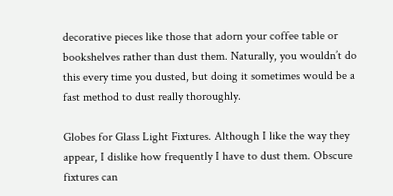decorative pieces like those that adorn your coffee table or bookshelves rather than dust them. Naturally, you wouldn’t do this every time you dusted, but doing it sometimes would be a fast method to dust really thoroughly.

Globes for Glass Light Fixtures. Although I like the way they appear, I dislike how frequently I have to dust them. Obscure fixtures can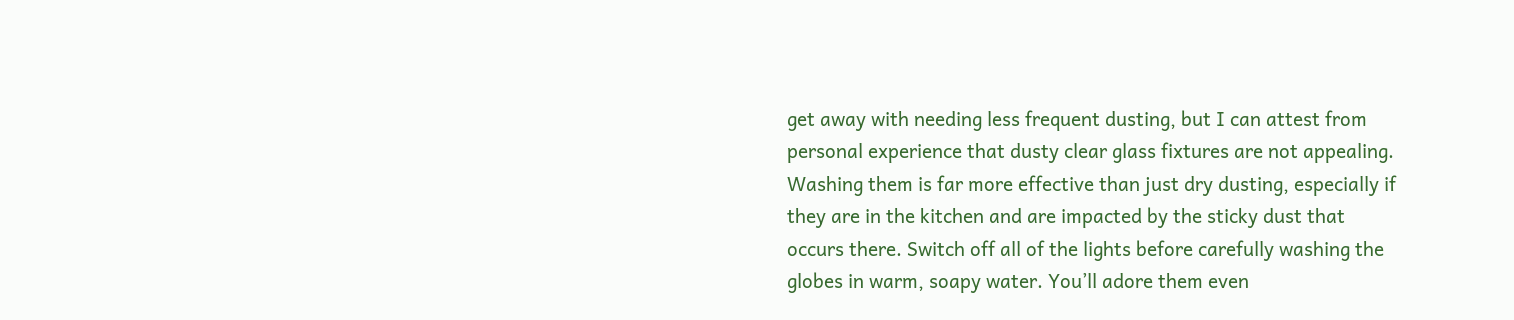get away with needing less frequent dusting, but I can attest from personal experience that dusty clear glass fixtures are not appealing. Washing them is far more effective than just dry dusting, especially if they are in the kitchen and are impacted by the sticky dust that occurs there. Switch off all of the lights before carefully washing the globes in warm, soapy water. You’ll adore them even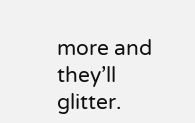more and they’ll glitter.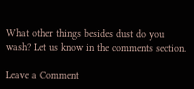What other things besides dust do you wash? Let us know in the comments section.

Leave a Comment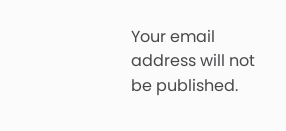Your email address will not be published.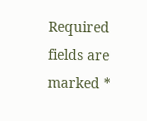Required fields are marked *